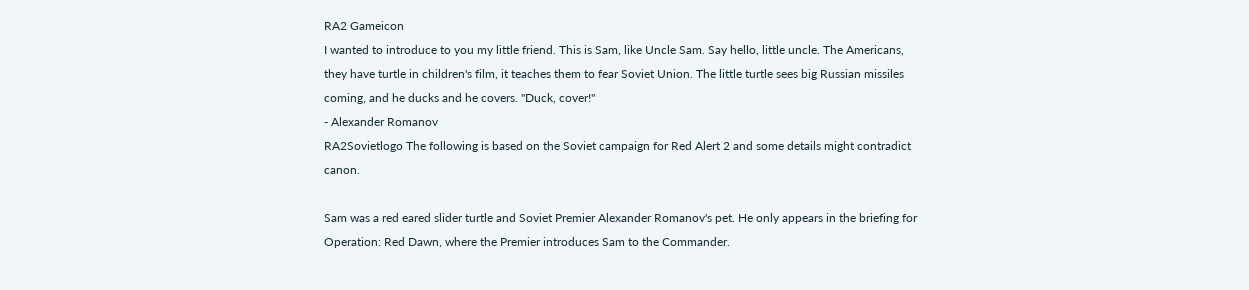RA2 Gameicon
I wanted to introduce to you my little friend. This is Sam, like Uncle Sam. Say hello, little uncle. The Americans, they have turtle in children's film, it teaches them to fear Soviet Union. The little turtle sees big Russian missiles coming, and he ducks and he covers. "Duck, cover!"
- Alexander Romanov
RA2Sovietlogo The following is based on the Soviet campaign for Red Alert 2 and some details might contradict canon.

Sam was a red eared slider turtle and Soviet Premier Alexander Romanov's pet. He only appears in the briefing for Operation: Red Dawn, where the Premier introduces Sam to the Commander.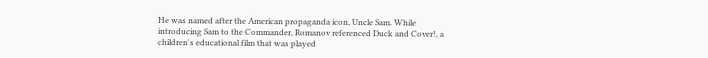He was named after the American propaganda icon, Uncle Sam. While introducing Sam to the Commander, Romanov referenced Duck and Cover!, a children's educational film that was played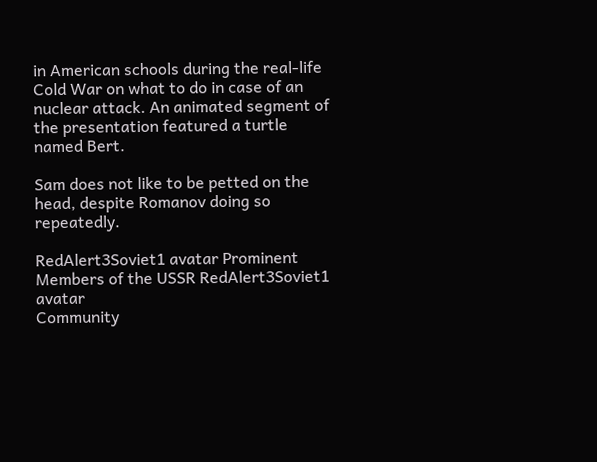in American schools during the real-life Cold War on what to do in case of an nuclear attack. An animated segment of the presentation featured a turtle named Bert.

Sam does not like to be petted on the head, despite Romanov doing so repeatedly.

RedAlert3Soviet1 avatar Prominent Members of the USSR RedAlert3Soviet1 avatar
Community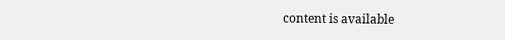content is available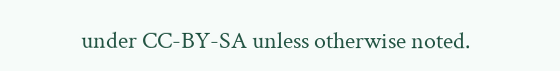under CC-BY-SA unless otherwise noted.